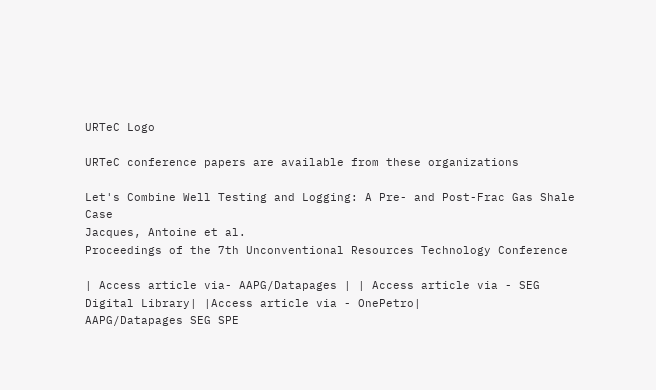URTeC Logo

URTeC conference papers are available from these organizations

Let's Combine Well Testing and Logging: A Pre- and Post-Frac Gas Shale Case
Jacques, Antoine et al.
Proceedings of the 7th Unconventional Resources Technology Conference

| Access article via- AAPG/Datapages | | Access article via - SEG Digital Library| |Access article via - OnePetro|
AAPG/Datapages SEG SPE